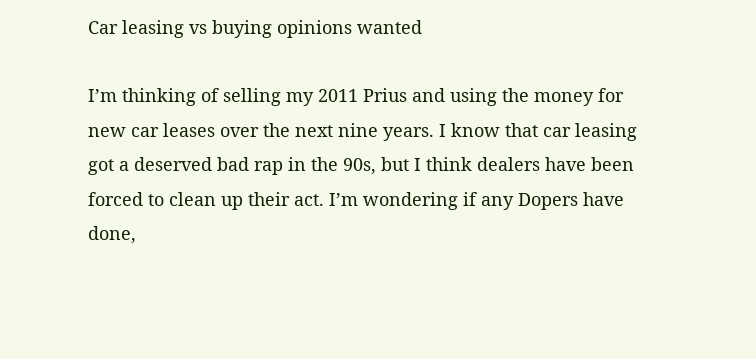Car leasing vs buying opinions wanted

I’m thinking of selling my 2011 Prius and using the money for new car leases over the next nine years. I know that car leasing got a deserved bad rap in the 90s, but I think dealers have been forced to clean up their act. I’m wondering if any Dopers have done,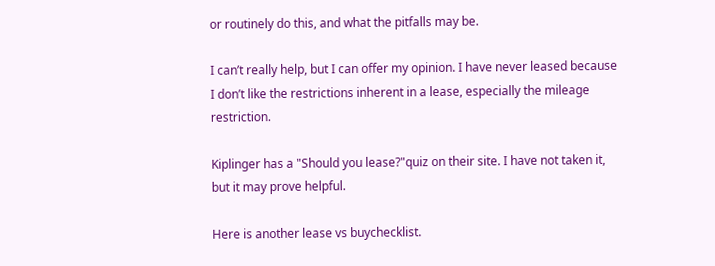or routinely do this, and what the pitfalls may be.

I can’t really help, but I can offer my opinion. I have never leased because I don’t like the restrictions inherent in a lease, especially the mileage restriction.

Kiplinger has a "Should you lease?"quiz on their site. I have not taken it, but it may prove helpful.

Here is another lease vs buychecklist.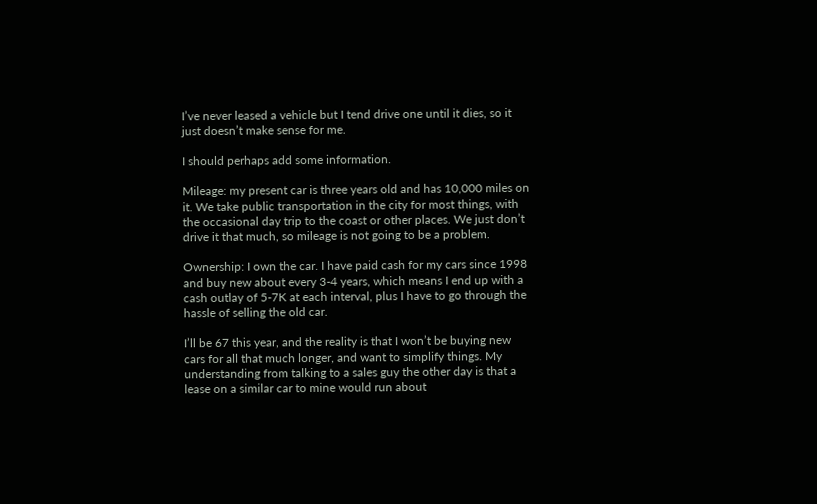I’ve never leased a vehicle but I tend drive one until it dies, so it just doesn’t make sense for me.

I should perhaps add some information.

Mileage: my present car is three years old and has 10,000 miles on it. We take public transportation in the city for most things, with the occasional day trip to the coast or other places. We just don’t drive it that much, so mileage is not going to be a problem.

Ownership: I own the car. I have paid cash for my cars since 1998 and buy new about every 3-4 years, which means I end up with a cash outlay of 5-7K at each interval, plus I have to go through the hassle of selling the old car.

I’ll be 67 this year, and the reality is that I won’t be buying new cars for all that much longer, and want to simplify things. My understanding from talking to a sales guy the other day is that a lease on a similar car to mine would run about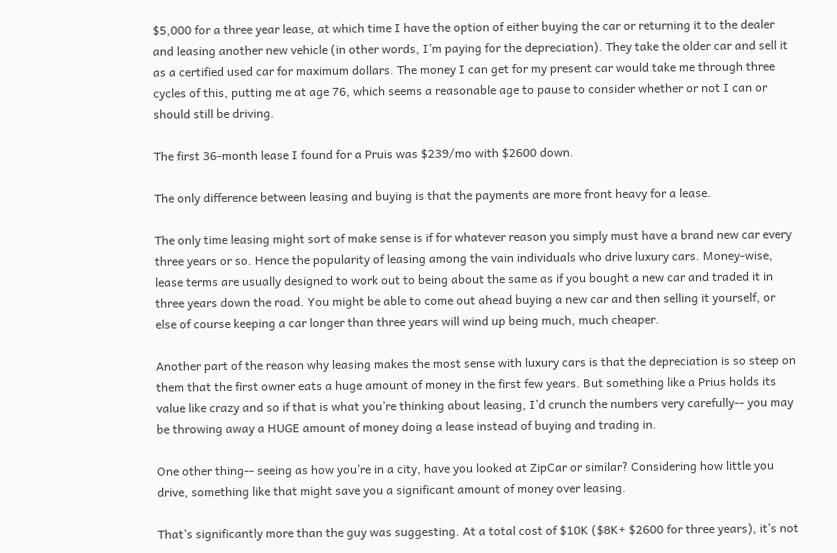$5,000 for a three year lease, at which time I have the option of either buying the car or returning it to the dealer and leasing another new vehicle (in other words, I’m paying for the depreciation). They take the older car and sell it as a certified used car for maximum dollars. The money I can get for my present car would take me through three cycles of this, putting me at age 76, which seems a reasonable age to pause to consider whether or not I can or should still be driving.

The first 36-month lease I found for a Pruis was $239/mo with $2600 down.

The only difference between leasing and buying is that the payments are more front heavy for a lease.

The only time leasing might sort of make sense is if for whatever reason you simply must have a brand new car every three years or so. Hence the popularity of leasing among the vain individuals who drive luxury cars. Money-wise, lease terms are usually designed to work out to being about the same as if you bought a new car and traded it in three years down the road. You might be able to come out ahead buying a new car and then selling it yourself, or else of course keeping a car longer than three years will wind up being much, much cheaper.

Another part of the reason why leasing makes the most sense with luxury cars is that the depreciation is so steep on them that the first owner eats a huge amount of money in the first few years. But something like a Prius holds its value like crazy and so if that is what you’re thinking about leasing, I’d crunch the numbers very carefully-- you may be throwing away a HUGE amount of money doing a lease instead of buying and trading in.

One other thing-- seeing as how you’re in a city, have you looked at ZipCar or similar? Considering how little you drive, something like that might save you a significant amount of money over leasing.

That’s significantly more than the guy was suggesting. At a total cost of $10K ($8K+ $2600 for three years), it’s not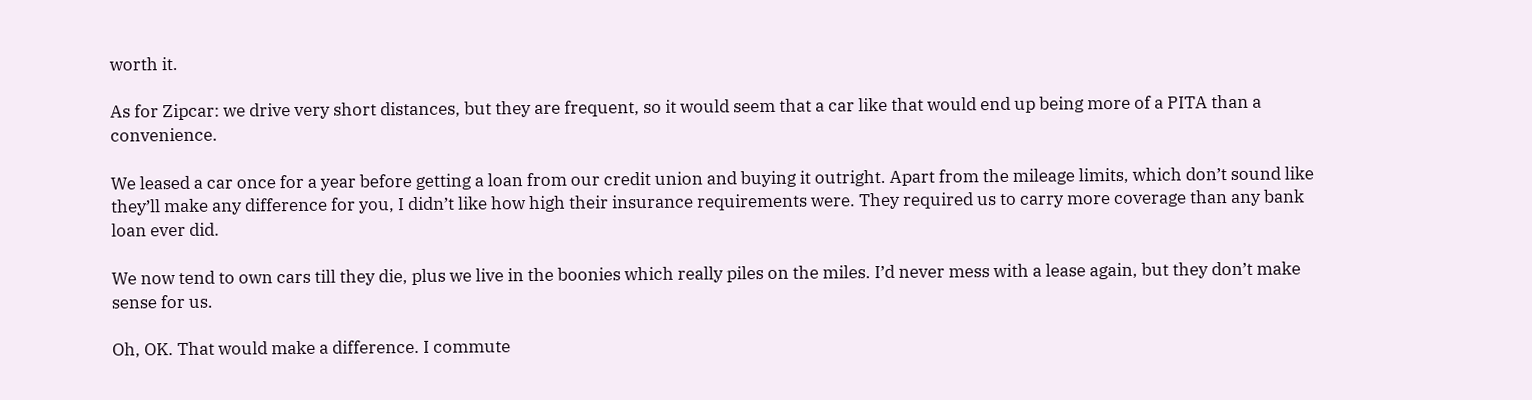worth it.

As for Zipcar: we drive very short distances, but they are frequent, so it would seem that a car like that would end up being more of a PITA than a convenience.

We leased a car once for a year before getting a loan from our credit union and buying it outright. Apart from the mileage limits, which don’t sound like they’ll make any difference for you, I didn’t like how high their insurance requirements were. They required us to carry more coverage than any bank loan ever did.

We now tend to own cars till they die, plus we live in the boonies which really piles on the miles. I’d never mess with a lease again, but they don’t make sense for us.

Oh, OK. That would make a difference. I commute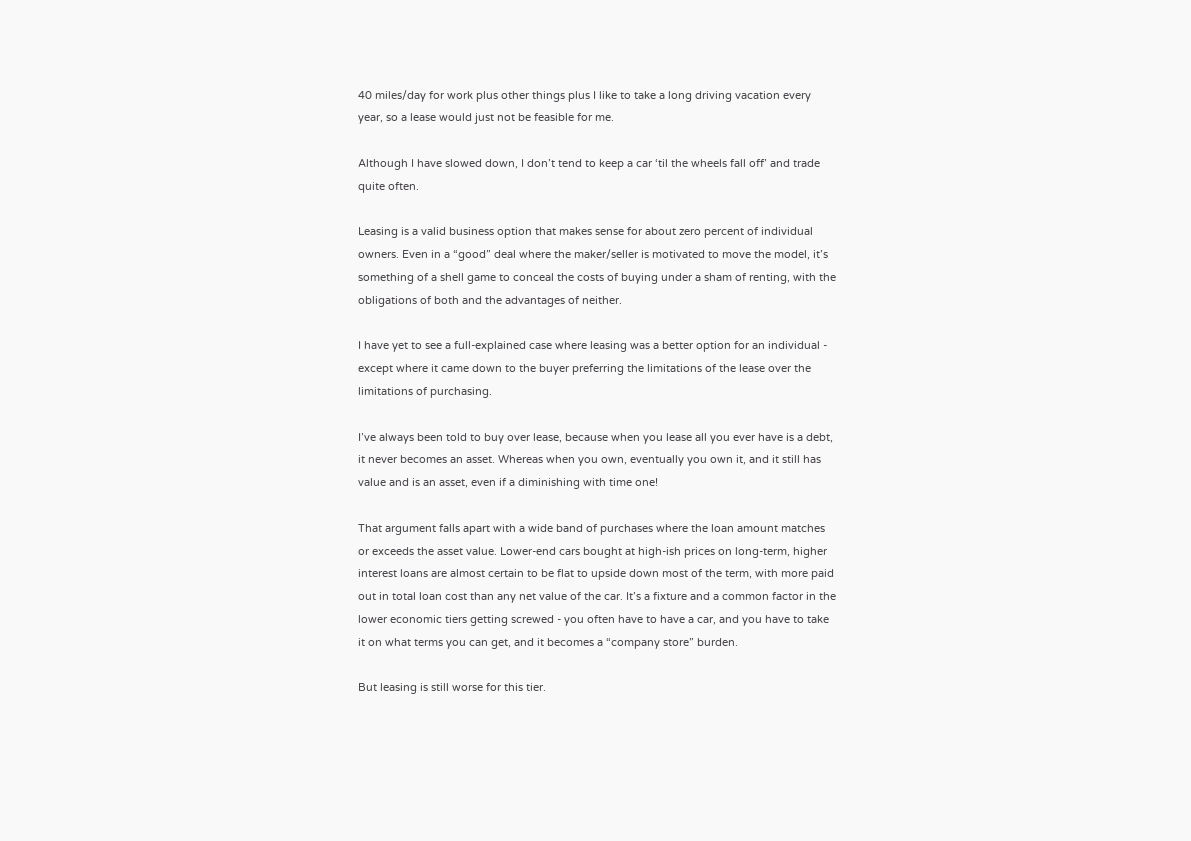40 miles/day for work plus other things plus I like to take a long driving vacation every year, so a lease would just not be feasible for me.

Although I have slowed down, I don’t tend to keep a car ‘til the wheels fall off’ and trade quite often.

Leasing is a valid business option that makes sense for about zero percent of individual owners. Even in a “good” deal where the maker/seller is motivated to move the model, it’s something of a shell game to conceal the costs of buying under a sham of renting, with the obligations of both and the advantages of neither.

I have yet to see a full-explained case where leasing was a better option for an individual - except where it came down to the buyer preferring the limitations of the lease over the limitations of purchasing.

I’ve always been told to buy over lease, because when you lease all you ever have is a debt, it never becomes an asset. Whereas when you own, eventually you own it, and it still has value and is an asset, even if a diminishing with time one!

That argument falls apart with a wide band of purchases where the loan amount matches or exceeds the asset value. Lower-end cars bought at high-ish prices on long-term, higher interest loans are almost certain to be flat to upside down most of the term, with more paid out in total loan cost than any net value of the car. It’s a fixture and a common factor in the lower economic tiers getting screwed - you often have to have a car, and you have to take it on what terms you can get, and it becomes a “company store” burden.

But leasing is still worse for this tier.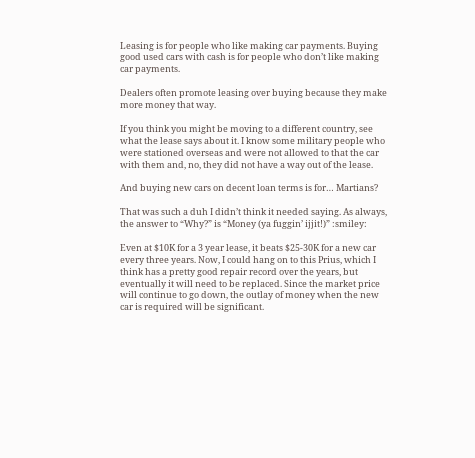Leasing is for people who like making car payments. Buying good used cars with cash is for people who don’t like making car payments.

Dealers often promote leasing over buying because they make more money that way.

If you think you might be moving to a different country, see what the lease says about it. I know some military people who were stationed overseas and were not allowed to that the car with them and, no, they did not have a way out of the lease.

And buying new cars on decent loan terms is for… Martians?

That was such a duh I didn’t think it needed saying. As always, the answer to “Why?” is “Money (ya fuggin’ ijjit!)” :smiley:

Even at $10K for a 3 year lease, it beats $25-30K for a new car every three years. Now, I could hang on to this Prius, which I think has a pretty good repair record over the years, but eventually it will need to be replaced. Since the market price will continue to go down, the outlay of money when the new car is required will be significant.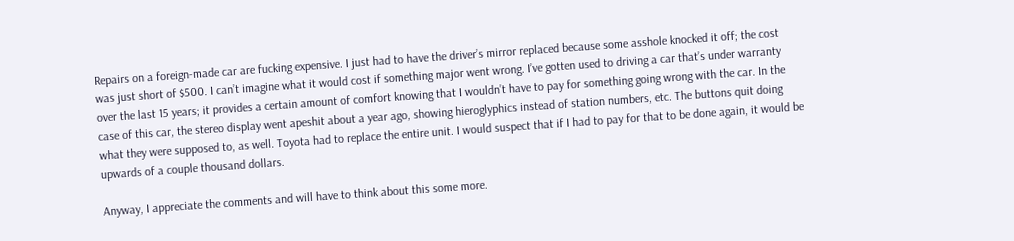Repairs on a foreign-made car are fucking expensive. I just had to have the driver’s mirror replaced because some asshole knocked it off; the cost was just short of $500. I can’t imagine what it would cost if something major went wrong. I’ve gotten used to driving a car that’s under warranty over the last 15 years; it provides a certain amount of comfort knowing that I wouldn’t have to pay for something going wrong with the car. In the case of this car, the stereo display went apeshit about a year ago, showing hieroglyphics instead of station numbers, etc. The buttons quit doing what they were supposed to, as well. Toyota had to replace the entire unit. I would suspect that if I had to pay for that to be done again, it would be upwards of a couple thousand dollars.

Anyway, I appreciate the comments and will have to think about this some more.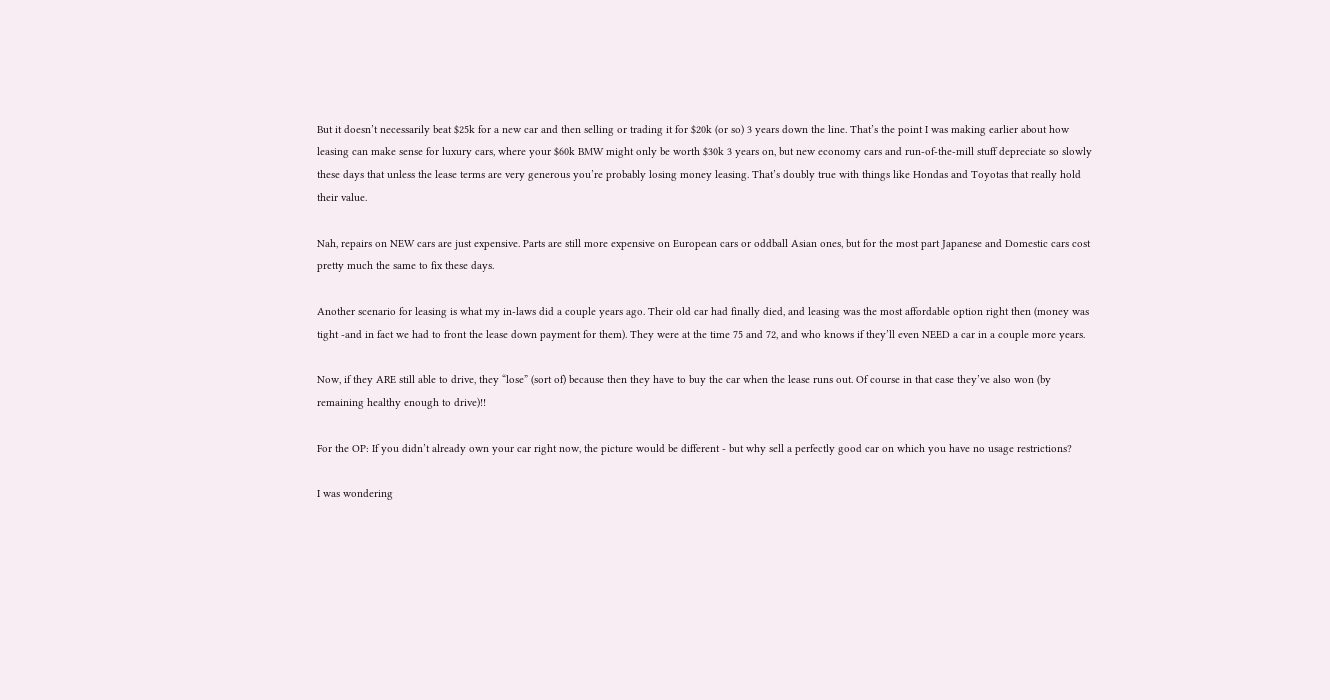But it doesn’t necessarily beat $25k for a new car and then selling or trading it for $20k (or so) 3 years down the line. That’s the point I was making earlier about how leasing can make sense for luxury cars, where your $60k BMW might only be worth $30k 3 years on, but new economy cars and run-of-the-mill stuff depreciate so slowly these days that unless the lease terms are very generous you’re probably losing money leasing. That’s doubly true with things like Hondas and Toyotas that really hold their value.

Nah, repairs on NEW cars are just expensive. Parts are still more expensive on European cars or oddball Asian ones, but for the most part Japanese and Domestic cars cost pretty much the same to fix these days.

Another scenario for leasing is what my in-laws did a couple years ago. Their old car had finally died, and leasing was the most affordable option right then (money was tight -and in fact we had to front the lease down payment for them). They were at the time 75 and 72, and who knows if they’ll even NEED a car in a couple more years.

Now, if they ARE still able to drive, they “lose” (sort of) because then they have to buy the car when the lease runs out. Of course in that case they’ve also won (by remaining healthy enough to drive)!!

For the OP: If you didn’t already own your car right now, the picture would be different - but why sell a perfectly good car on which you have no usage restrictions?

I was wondering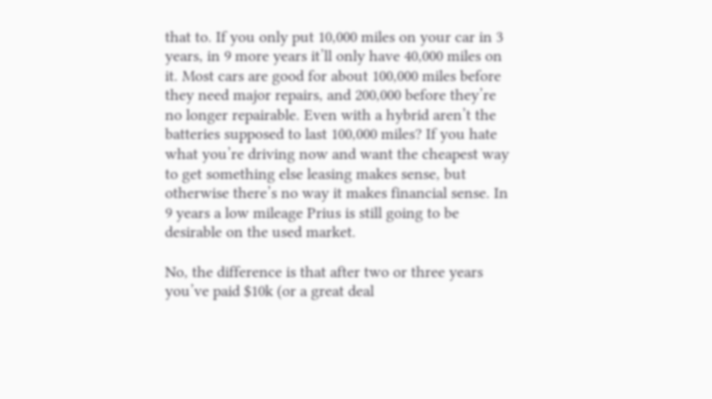that to. If you only put 10,000 miles on your car in 3 years, in 9 more years it’ll only have 40,000 miles on it. Most cars are good for about 100,000 miles before they need major repairs, and 200,000 before they’re no longer repairable. Even with a hybrid aren’t the batteries supposed to last 100,000 miles? If you hate what you’re driving now and want the cheapest way to get something else leasing makes sense, but otherwise there’s no way it makes financial sense. In 9 years a low mileage Prius is still going to be desirable on the used market.

No, the difference is that after two or three years you’ve paid $10k (or a great deal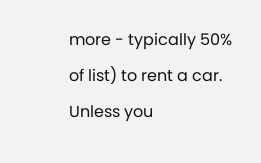more - typically 50% of list) to rent a car. Unless you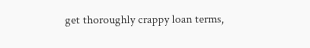get thoroughly crappy loan terms,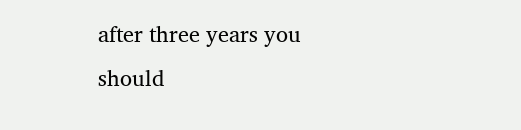after three years you should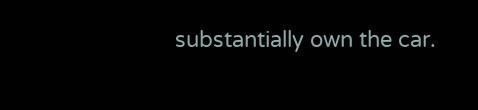substantially own the car.